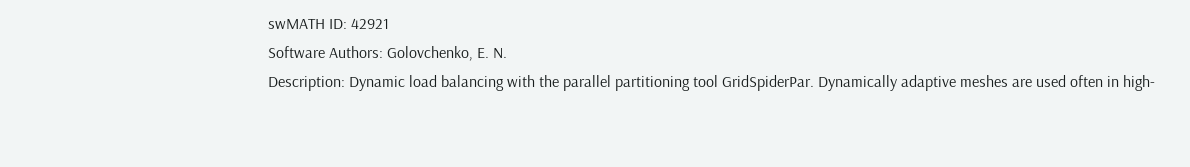swMATH ID: 42921
Software Authors: Golovchenko, E. N.
Description: Dynamic load balancing with the parallel partitioning tool GridSpiderPar. Dynamically adaptive meshes are used often in high-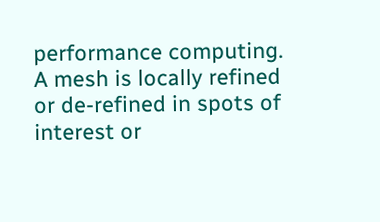performance computing. A mesh is locally refined or de-refined in spots of interest or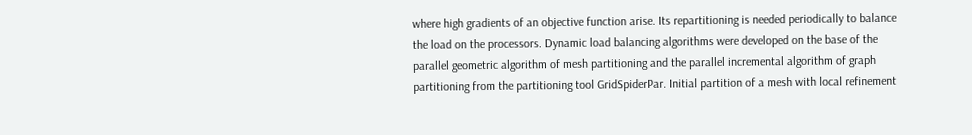where high gradients of an objective function arise. Its repartitioning is needed periodically to balance the load on the processors. Dynamic load balancing algorithms were developed on the base of the parallel geometric algorithm of mesh partitioning and the parallel incremental algorithm of graph partitioning from the partitioning tool GridSpiderPar. Initial partition of a mesh with local refinement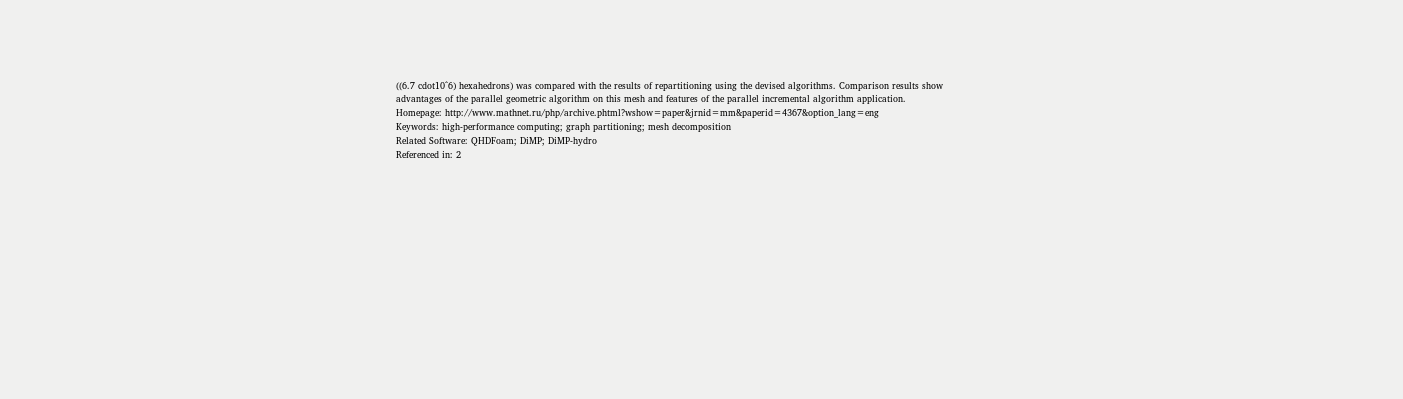((6.7 cdot10^6) hexahedrons) was compared with the results of repartitioning using the devised algorithms. Comparison results show advantages of the parallel geometric algorithm on this mesh and features of the parallel incremental algorithm application.
Homepage: http://www.mathnet.ru/php/archive.phtml?wshow=paper&jrnid=mm&paperid=4367&option_lang=eng
Keywords: high-performance computing; graph partitioning; mesh decomposition
Related Software: QHDFoam; DiMP; DiMP-hydro
Referenced in: 2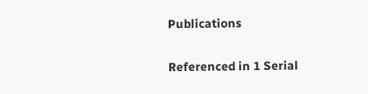Publications

Referenced in 1 Serial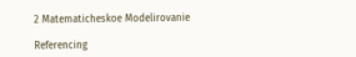2 Matematicheskoe Modelirovanie

Referencing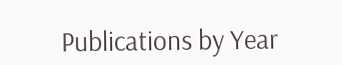Publications by Year